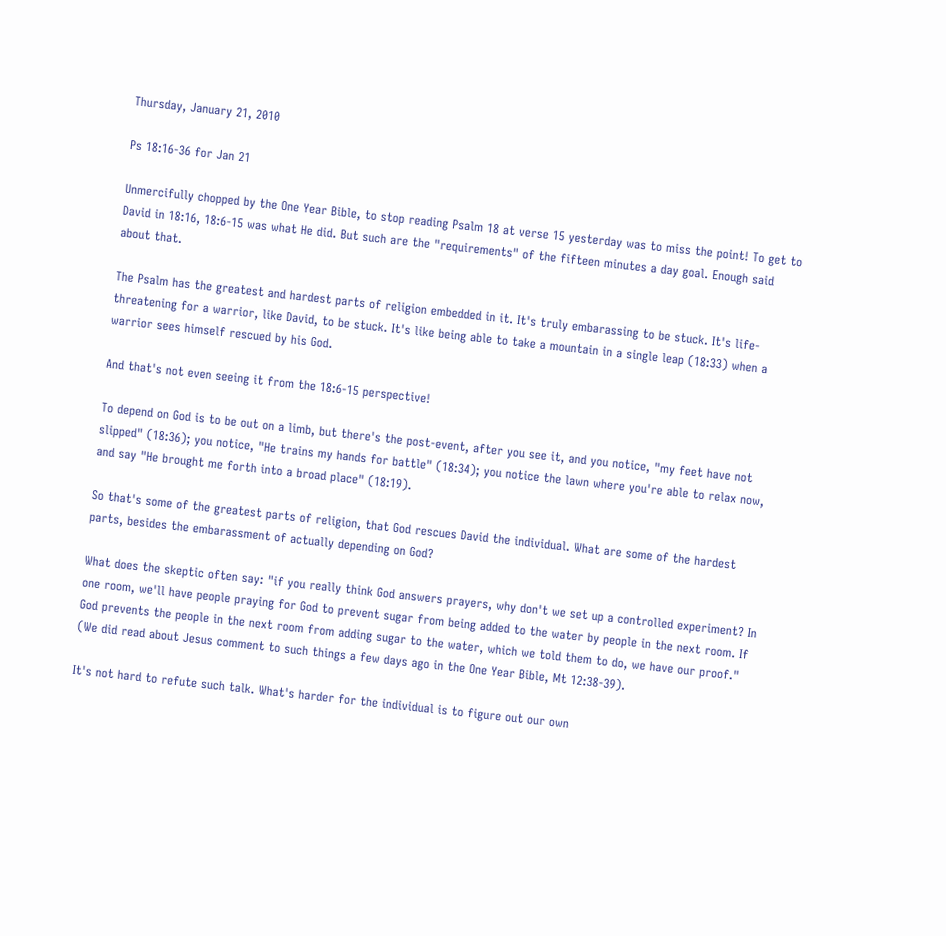Thursday, January 21, 2010

Ps 18:16-36 for Jan 21

Unmercifully chopped by the One Year Bible, to stop reading Psalm 18 at verse 15 yesterday was to miss the point! To get to David in 18:16, 18:6-15 was what He did. But such are the "requirements" of the fifteen minutes a day goal. Enough said about that.

The Psalm has the greatest and hardest parts of religion embedded in it. It's truly embarassing to be stuck. It's life-threatening for a warrior, like David, to be stuck. It's like being able to take a mountain in a single leap (18:33) when a warrior sees himself rescued by his God.

And that's not even seeing it from the 18:6-15 perspective!

To depend on God is to be out on a limb, but there's the post-event, after you see it, and you notice, "my feet have not slipped" (18:36); you notice, "He trains my hands for battle" (18:34); you notice the lawn where you're able to relax now, and say "He brought me forth into a broad place" (18:19).

So that's some of the greatest parts of religion, that God rescues David the individual. What are some of the hardest parts, besides the embarassment of actually depending on God?

What does the skeptic often say: "if you really think God answers prayers, why don't we set up a controlled experiment? In one room, we'll have people praying for God to prevent sugar from being added to the water by people in the next room. If God prevents the people in the next room from adding sugar to the water, which we told them to do, we have our proof." (We did read about Jesus comment to such things a few days ago in the One Year Bible, Mt 12:38-39).

It's not hard to refute such talk. What's harder for the individual is to figure out our own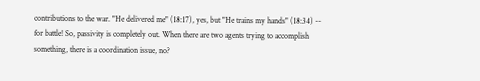contributions to the war. "He delivered me" (18:17), yes, but "He trains my hands" (18:34) -- for battle! So, passivity is completely out. When there are two agents trying to accomplish something, there is a coordination issue, no?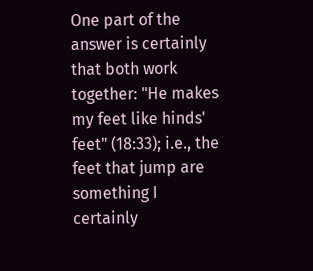One part of the answer is certainly that both work together: "He makes my feet like hinds' feet" (18:33); i.e., the feet that jump are something I certainly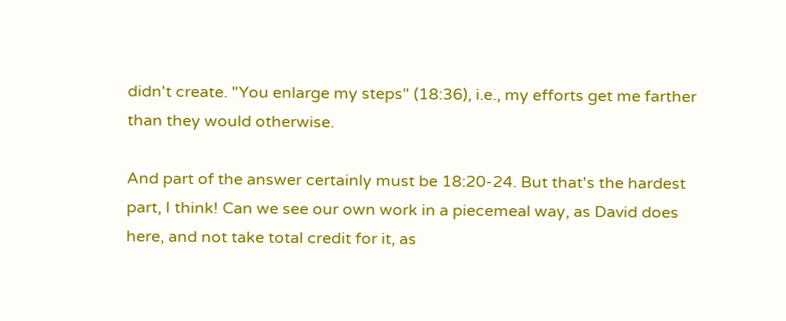didn't create. "You enlarge my steps" (18:36), i.e., my efforts get me farther than they would otherwise.

And part of the answer certainly must be 18:20-24. But that's the hardest part, I think! Can we see our own work in a piecemeal way, as David does here, and not take total credit for it, as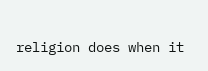religion does when it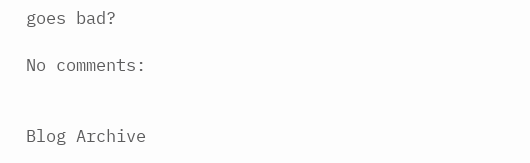goes bad?

No comments:


Blog Archive